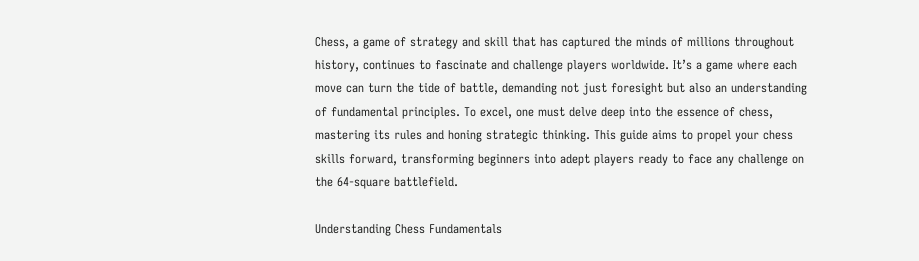Chess, a game of strategy and skill that has captured the minds of millions throughout history, continues to fascinate and challenge players worldwide. It’s a game where each move can turn the tide of battle, demanding not just foresight but also an understanding of fundamental principles. To excel, one must delve deep into the essence of chess, mastering its rules and honing strategic thinking. This guide aims to propel your chess skills forward, transforming beginners into adept players ready to face any challenge on the 64-square battlefield.

Understanding Chess Fundamentals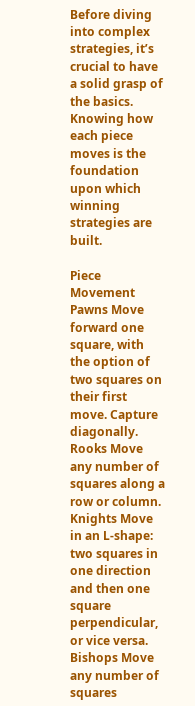Before diving into complex strategies, it’s crucial to have a solid grasp of the basics. Knowing how each piece moves is the foundation upon which winning strategies are built.

Piece Movement
Pawns Move forward one square, with the option of two squares on their first move. Capture diagonally.
Rooks Move any number of squares along a row or column.
Knights Move in an L-shape: two squares in one direction and then one square perpendicular, or vice versa.
Bishops Move any number of squares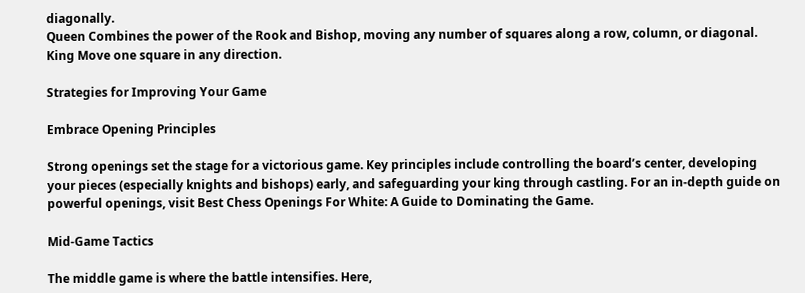diagonally.
Queen Combines the power of the Rook and Bishop, moving any number of squares along a row, column, or diagonal.
King Move one square in any direction.

Strategies for Improving Your Game

Embrace Opening Principles

Strong openings set the stage for a victorious game. Key principles include controlling the board’s center, developing your pieces (especially knights and bishops) early, and safeguarding your king through castling. For an in-depth guide on powerful openings, visit Best Chess Openings For White: A Guide to Dominating the Game.

Mid-Game Tactics

The middle game is where the battle intensifies. Here,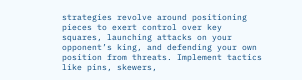strategies revolve around positioning pieces to exert control over key squares, launching attacks on your opponent’s king, and defending your own position from threats. Implement tactics like pins, skewers,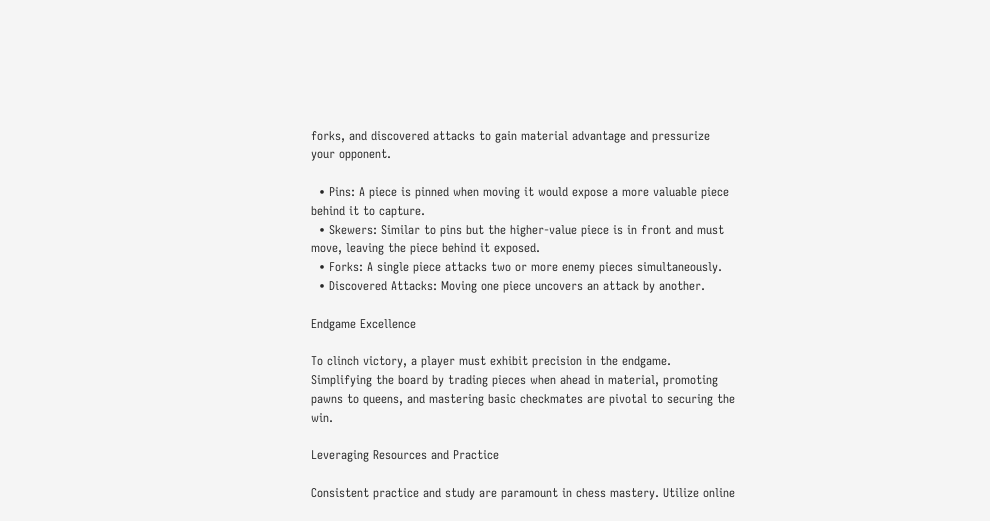forks, and discovered attacks to gain material advantage and pressurize your opponent.

  • Pins: A piece is pinned when moving it would expose a more valuable piece behind it to capture.
  • Skewers: Similar to pins but the higher-value piece is in front and must move, leaving the piece behind it exposed.
  • Forks: A single piece attacks two or more enemy pieces simultaneously.
  • Discovered Attacks: Moving one piece uncovers an attack by another.

Endgame Excellence

To clinch victory, a player must exhibit precision in the endgame. Simplifying the board by trading pieces when ahead in material, promoting pawns to queens, and mastering basic checkmates are pivotal to securing the win.

Leveraging Resources and Practice

Consistent practice and study are paramount in chess mastery. Utilize online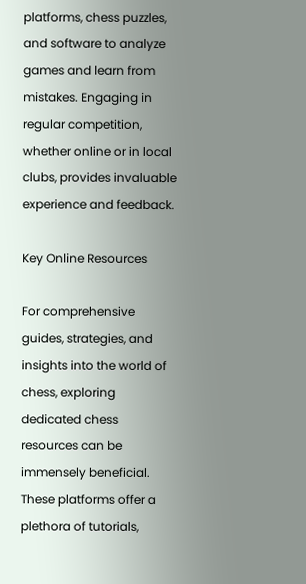platforms, chess puzzles, and software to analyze games and learn from mistakes. Engaging in regular competition, whether online or in local clubs, provides invaluable experience and feedback.

Key Online Resources

For comprehensive guides, strategies, and insights into the world of chess, exploring dedicated chess resources can be immensely beneficial. These platforms offer a plethora of tutorials,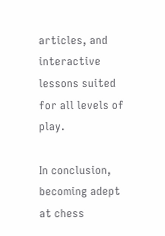articles, and interactive lessons suited for all levels of play.

In conclusion, becoming adept at chess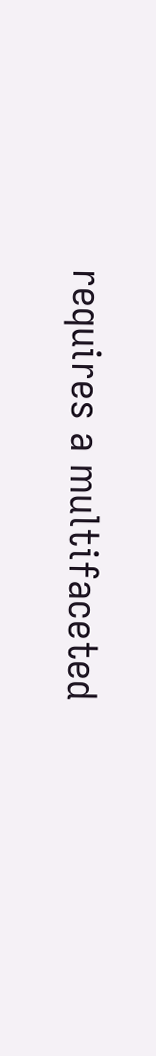requires a multifaceted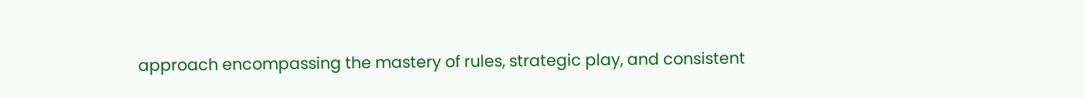approach encompassing the mastery of rules, strategic play, and consistent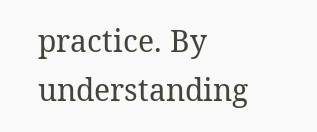practice. By understanding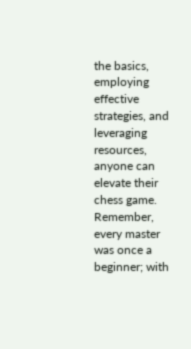the basics, employing effective strategies, and leveraging resources, anyone can elevate their chess game. Remember, every master was once a beginner; with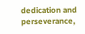dedication and perseverance,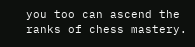you too can ascend the ranks of chess mastery.